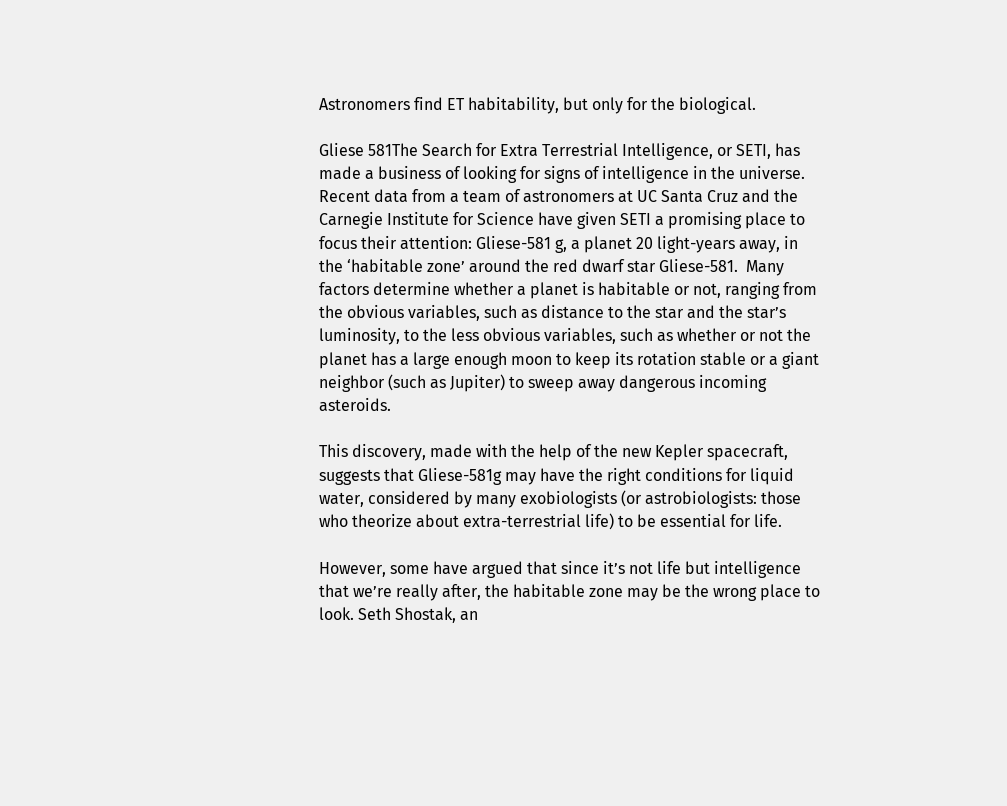Astronomers find ET habitability, but only for the biological.

Gliese 581The Search for Extra Terrestrial Intelligence, or SETI, has made a business of looking for signs of intelligence in the universe.  Recent data from a team of astronomers at UC Santa Cruz and the Carnegie Institute for Science have given SETI a promising place to focus their attention: Gliese-581 g, a planet 20 light-years away, in the ‘habitable zone’ around the red dwarf star Gliese-581.  Many factors determine whether a planet is habitable or not, ranging from the obvious variables, such as distance to the star and the star’s luminosity, to the less obvious variables, such as whether or not the planet has a large enough moon to keep its rotation stable or a giant neighbor (such as Jupiter) to sweep away dangerous incoming asteroids.

This discovery, made with the help of the new Kepler spacecraft, suggests that Gliese-581g may have the right conditions for liquid water, considered by many exobiologists (or astrobiologists: those who theorize about extra-terrestrial life) to be essential for life.

However, some have argued that since it’s not life but intelligence that we’re really after, the habitable zone may be the wrong place to look. Seth Shostak, an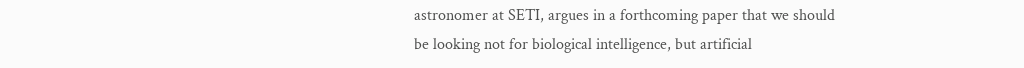astronomer at SETI, argues in a forthcoming paper that we should be looking not for biological intelligence, but artificial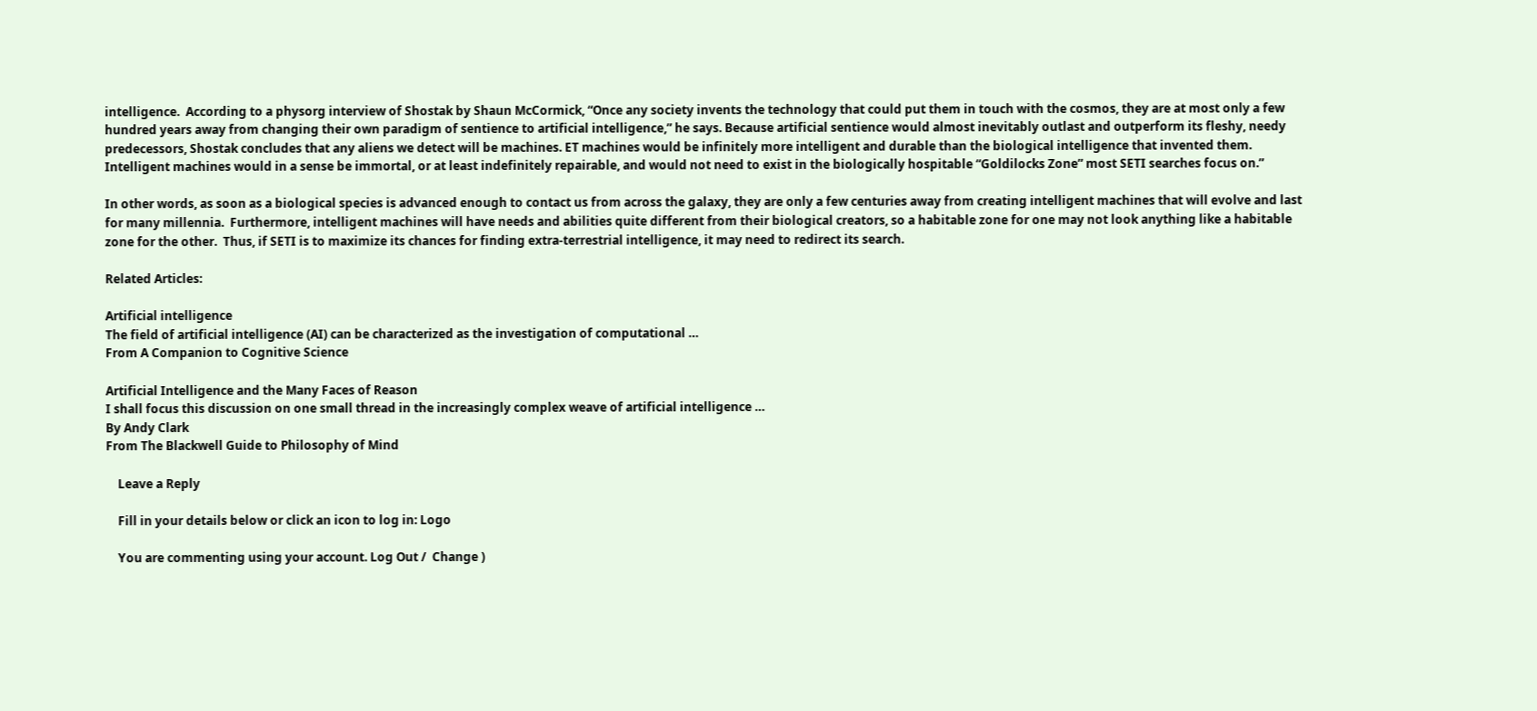intelligence.  According to a physorg interview of Shostak by Shaun McCormick, “Once any society invents the technology that could put them in touch with the cosmos, they are at most only a few hundred years away from changing their own paradigm of sentience to artificial intelligence,” he says. Because artificial sentience would almost inevitably outlast and outperform its fleshy, needy predecessors, Shostak concludes that any aliens we detect will be machines. ET machines would be infinitely more intelligent and durable than the biological intelligence that invented them. Intelligent machines would in a sense be immortal, or at least indefinitely repairable, and would not need to exist in the biologically hospitable “Goldilocks Zone” most SETI searches focus on.”

In other words, as soon as a biological species is advanced enough to contact us from across the galaxy, they are only a few centuries away from creating intelligent machines that will evolve and last for many millennia.  Furthermore, intelligent machines will have needs and abilities quite different from their biological creators, so a habitable zone for one may not look anything like a habitable zone for the other.  Thus, if SETI is to maximize its chances for finding extra-terrestrial intelligence, it may need to redirect its search.

Related Articles:

Artificial intelligence
The field of artificial intelligence (AI) can be characterized as the investigation of computational …
From A Companion to Cognitive Science

Artificial Intelligence and the Many Faces of Reason
I shall focus this discussion on one small thread in the increasingly complex weave of artificial intelligence …
By Andy Clark
From The Blackwell Guide to Philosophy of Mind

    Leave a Reply

    Fill in your details below or click an icon to log in: Logo

    You are commenting using your account. Log Out /  Change )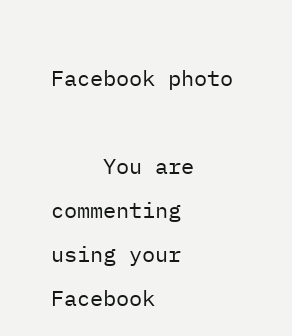Facebook photo

    You are commenting using your Facebook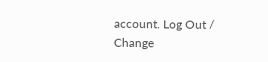account. Log Out /  Change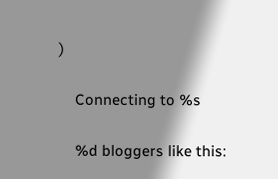)

    Connecting to %s

    %d bloggers like this: